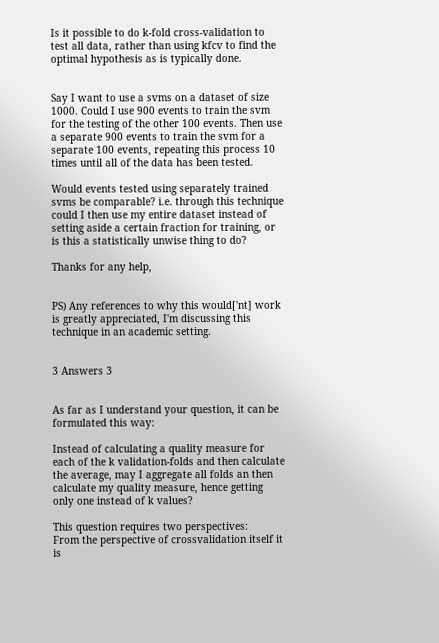Is it possible to do k-fold cross-validation to test all data, rather than using kfcv to find the optimal hypothesis as is typically done.


Say I want to use a svms on a dataset of size 1000. Could I use 900 events to train the svm for the testing of the other 100 events. Then use a separate 900 events to train the svm for a separate 100 events, repeating this process 10 times until all of the data has been tested.

Would events tested using separately trained svms be comparable? i.e. through this technique could I then use my entire dataset instead of setting aside a certain fraction for training, or is this a statistically unwise thing to do?

Thanks for any help,


PS) Any references to why this would['nt] work is greatly appreciated, I'm discussing this technique in an academic setting.


3 Answers 3


As far as I understand your question, it can be formulated this way:

Instead of calculating a quality measure for each of the k validation-folds and then calculate the average, may I aggregate all folds an then calculate my quality measure, hence getting only one instead of k values?

This question requires two perspectives:
From the perspective of crossvalidation itself it is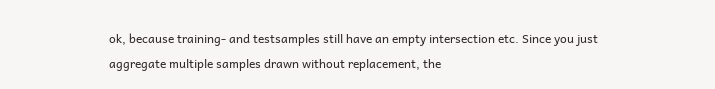ok, because training- and testsamples still have an empty intersection etc. Since you just aggregate multiple samples drawn without replacement, the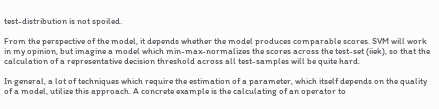test-distribution is not spoiled.

From the perspective of the model, it depends whether the model produces comparable scores. SVM will work in my opinion, but imagine a model which min-max-normalizes the scores across the test-set (iiek), so that the calculation of a representative decision threshold across all test-samples will be quite hard.

In general, a lot of techniques which require the estimation of a parameter, which itself depends on the quality of a model, utilize this approach. A concrete example is the calculating of an operator to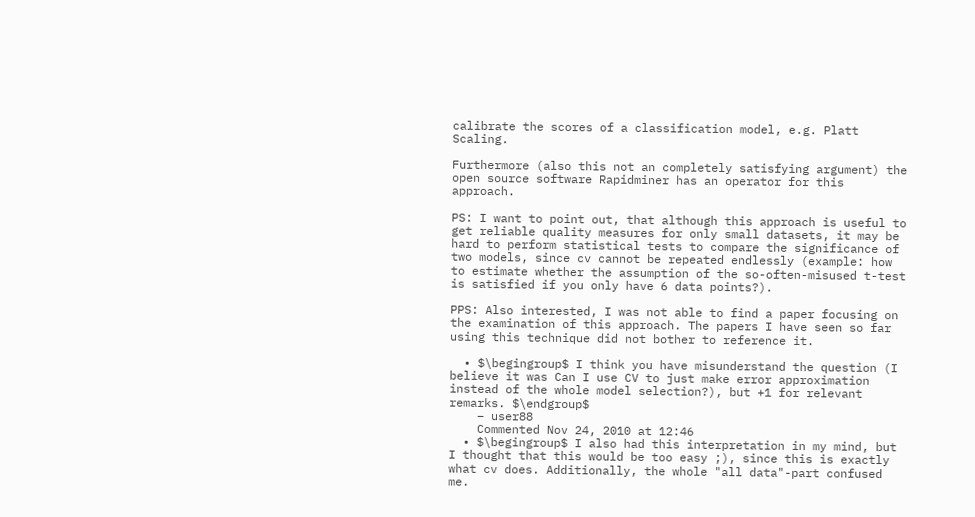calibrate the scores of a classification model, e.g. Platt Scaling.

Furthermore (also this not an completely satisfying argument) the open source software Rapidminer has an operator for this approach.

PS: I want to point out, that although this approach is useful to get reliable quality measures for only small datasets, it may be hard to perform statistical tests to compare the significance of two models, since cv cannot be repeated endlessly (example: how to estimate whether the assumption of the so-often-misused t-test is satisfied if you only have 6 data points?).

PPS: Also interested, I was not able to find a paper focusing on the examination of this approach. The papers I have seen so far using this technique did not bother to reference it.

  • $\begingroup$ I think you have misunderstand the question (I believe it was Can I use CV to just make error approximation instead of the whole model selection?), but +1 for relevant remarks. $\endgroup$
    – user88
    Commented Nov 24, 2010 at 12:46
  • $\begingroup$ I also had this interpretation in my mind, but I thought that this would be too easy ;), since this is exactly what cv does. Additionally, the whole "all data"-part confused me.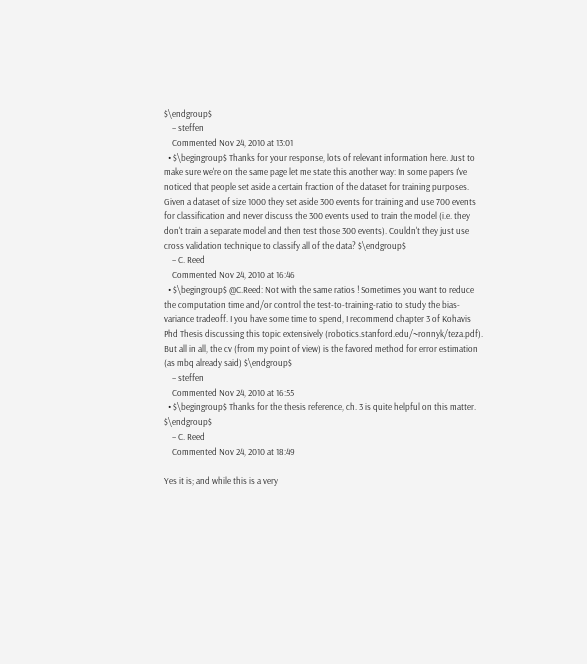$\endgroup$
    – steffen
    Commented Nov 24, 2010 at 13:01
  • $\begingroup$ Thanks for your response, lots of relevant information here. Just to make sure we're on the same page let me state this another way: In some papers I've noticed that people set aside a certain fraction of the dataset for training purposes. Given a dataset of size 1000 they set aside 300 events for training and use 700 events for classification and never discuss the 300 events used to train the model (i.e. they don't train a separate model and then test those 300 events). Couldn't they just use cross validation technique to classify all of the data? $\endgroup$
    – C. Reed
    Commented Nov 24, 2010 at 16:46
  • $\begingroup$ @C.Reed: Not with the same ratios ! Sometimes you want to reduce the computation time and/or control the test-to-training-ratio to study the bias-variance tradeoff. I you have some time to spend, I recommend chapter 3 of Kohavis Phd Thesis discussing this topic extensively (robotics.stanford.edu/~ronnyk/teza.pdf). But all in all, the cv (from my point of view) is the favored method for error estimation (as mbq already said) $\endgroup$
    – steffen
    Commented Nov 24, 2010 at 16:55
  • $\begingroup$ Thanks for the thesis reference, ch. 3 is quite helpful on this matter. $\endgroup$
    – C. Reed
    Commented Nov 24, 2010 at 18:49

Yes it is; and while this is a very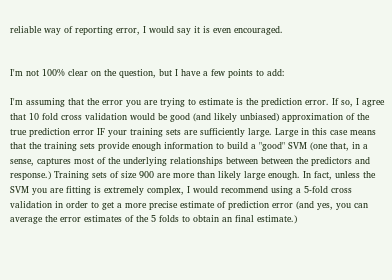reliable way of reporting error, I would say it is even encouraged.


I'm not 100% clear on the question, but I have a few points to add:

I'm assuming that the error you are trying to estimate is the prediction error. If so, I agree that 10 fold cross validation would be good (and likely unbiased) approximation of the true prediction error IF your training sets are sufficiently large. Large in this case means that the training sets provide enough information to build a "good" SVM (one that, in a sense, captures most of the underlying relationships between between the predictors and response.) Training sets of size 900 are more than likely large enough. In fact, unless the SVM you are fitting is extremely complex, I would recommend using a 5-fold cross validation in order to get a more precise estimate of prediction error (and yes, you can average the error estimates of the 5 folds to obtain an final estimate.)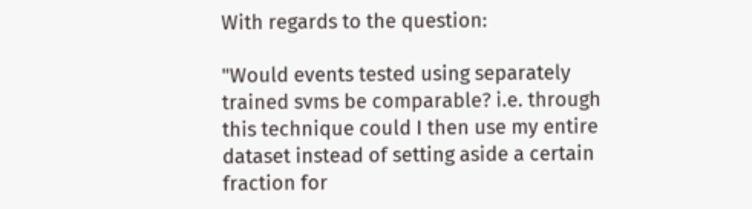With regards to the question:

"Would events tested using separately trained svms be comparable? i.e. through this technique could I then use my entire dataset instead of setting aside a certain fraction for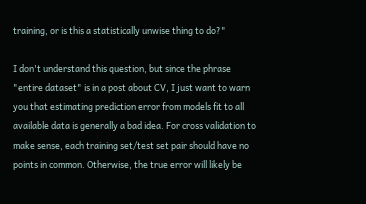training, or is this a statistically unwise thing to do?"

I don't understand this question, but since the phrase "entire dataset" is in a post about CV, I just want to warn you that estimating prediction error from models fit to all available data is generally a bad idea. For cross validation to make sense, each training set/test set pair should have no points in common. Otherwise, the true error will likely be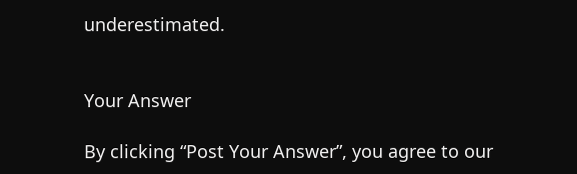underestimated.


Your Answer

By clicking “Post Your Answer”, you agree to our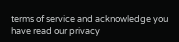terms of service and acknowledge you have read our privacy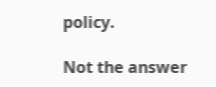policy.

Not the answer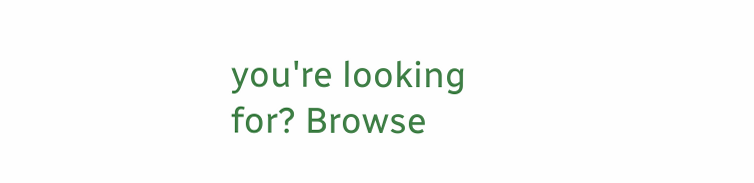you're looking for? Browse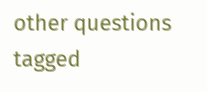other questions tagged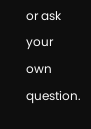or ask your own question.